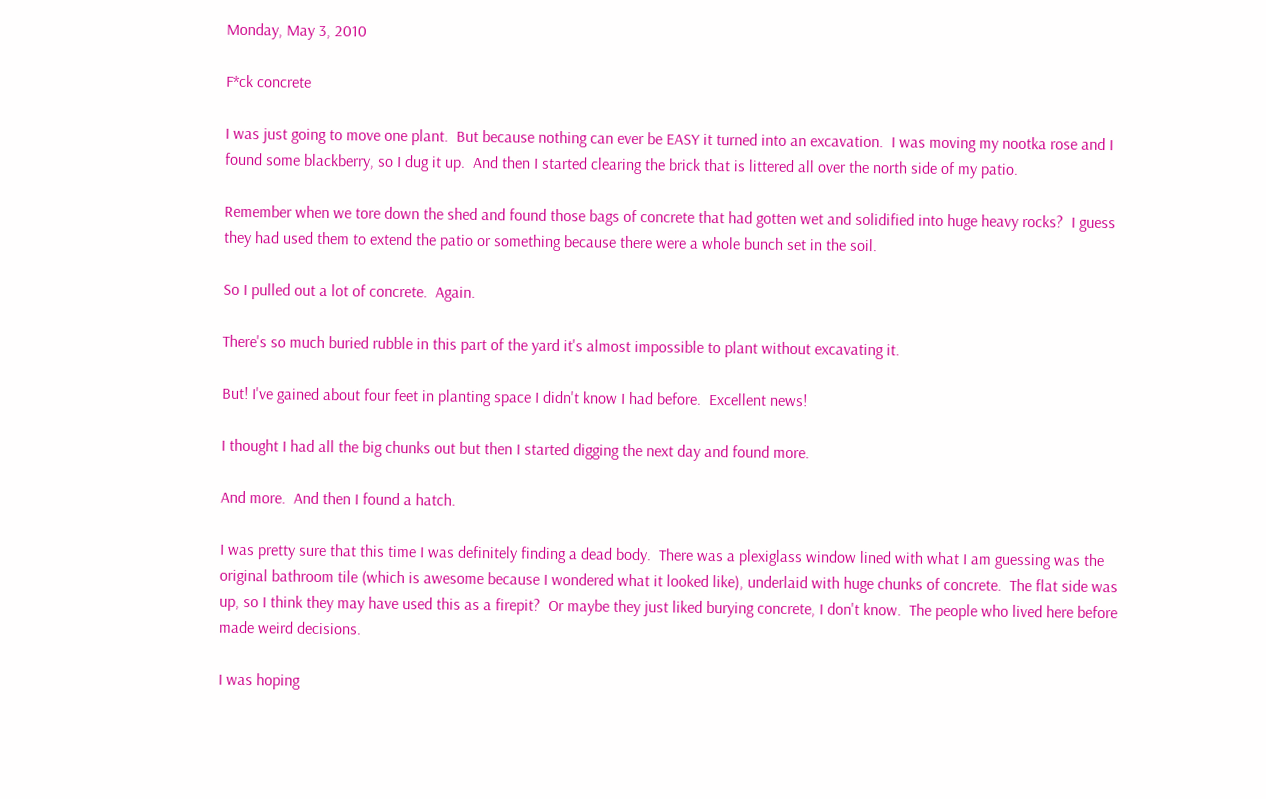Monday, May 3, 2010

F*ck concrete

I was just going to move one plant.  But because nothing can ever be EASY it turned into an excavation.  I was moving my nootka rose and I found some blackberry, so I dug it up.  And then I started clearing the brick that is littered all over the north side of my patio.

Remember when we tore down the shed and found those bags of concrete that had gotten wet and solidified into huge heavy rocks?  I guess they had used them to extend the patio or something because there were a whole bunch set in the soil.

So I pulled out a lot of concrete.  Again.

There's so much buried rubble in this part of the yard it's almost impossible to plant without excavating it.

But! I've gained about four feet in planting space I didn't know I had before.  Excellent news!

I thought I had all the big chunks out but then I started digging the next day and found more.

And more.  And then I found a hatch.

I was pretty sure that this time I was definitely finding a dead body.  There was a plexiglass window lined with what I am guessing was the original bathroom tile (which is awesome because I wondered what it looked like), underlaid with huge chunks of concrete.  The flat side was up, so I think they may have used this as a firepit?  Or maybe they just liked burying concrete, I don't know.  The people who lived here before made weird decisions.

I was hoping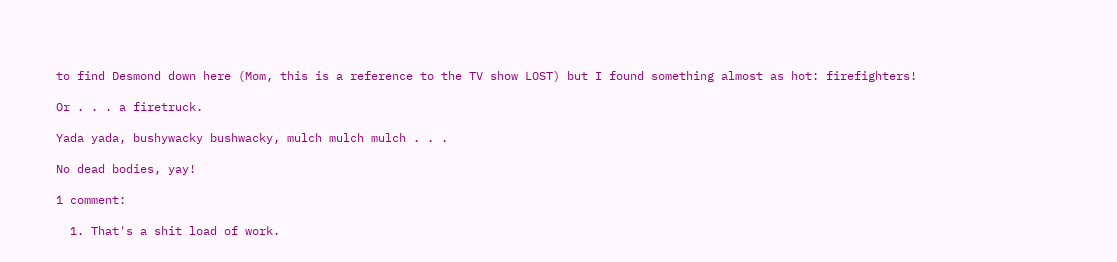to find Desmond down here (Mom, this is a reference to the TV show LOST) but I found something almost as hot: firefighters!

Or . . . a firetruck.

Yada yada, bushywacky bushwacky, mulch mulch mulch . . .

No dead bodies, yay!

1 comment:

  1. That's a shit load of work.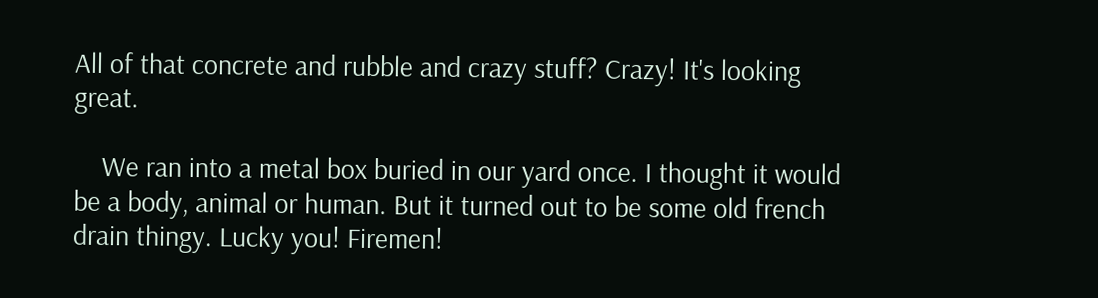All of that concrete and rubble and crazy stuff? Crazy! It's looking great.

    We ran into a metal box buried in our yard once. I thought it would be a body, animal or human. But it turned out to be some old french drain thingy. Lucky you! Firemen!